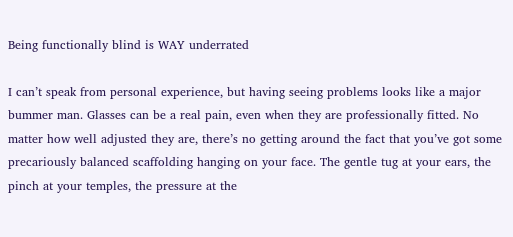Being functionally blind is WAY underrated

I can’t speak from personal experience, but having seeing problems looks like a major bummer man. Glasses can be a real pain, even when they are professionally fitted. No matter how well adjusted they are, there’s no getting around the fact that you’ve got some precariously balanced scaffolding hanging on your face. The gentle tug at your ears, the pinch at your temples, the pressure at the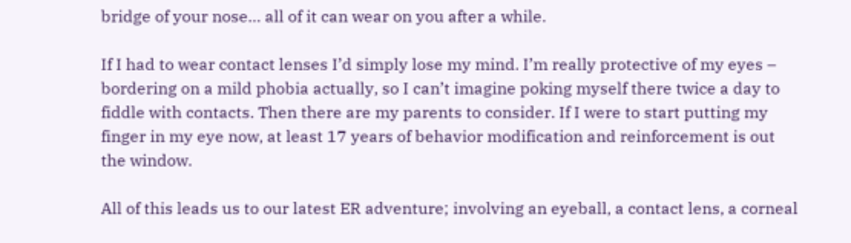bridge of your nose… all of it can wear on you after a while.

If I had to wear contact lenses I’d simply lose my mind. I’m really protective of my eyes – bordering on a mild phobia actually, so I can’t imagine poking myself there twice a day to fiddle with contacts. Then there are my parents to consider. If I were to start putting my finger in my eye now, at least 17 years of behavior modification and reinforcement is out the window.

All of this leads us to our latest ER adventure; involving an eyeball, a contact lens, a corneal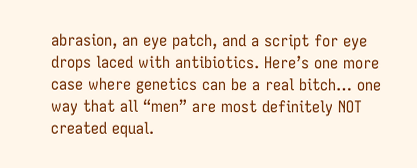abrasion, an eye patch, and a script for eye drops laced with antibiotics. Here’s one more case where genetics can be a real bitch… one way that all “men” are most definitely NOT created equal.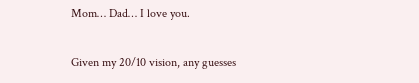Mom… Dad… I love you.

Given my 20/10 vision, any guesses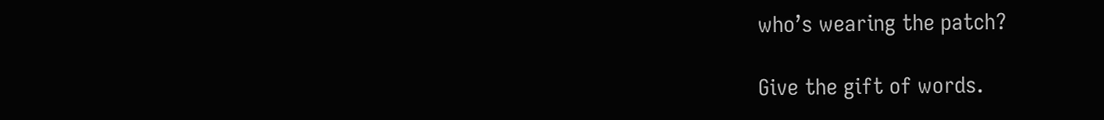who’s wearing the patch?

Give the gift of words.